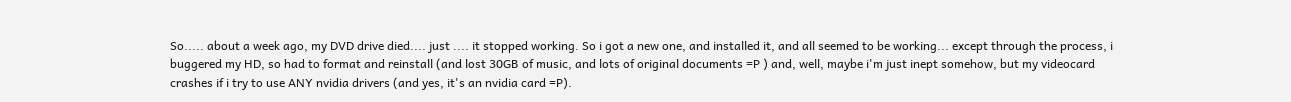So..... about a week ago, my DVD drive died.... just .... it stopped working. So i got a new one, and installed it, and all seemed to be working... except through the process, i buggered my HD, so had to format and reinstall (and lost 30GB of music, and lots of original documents =P ) and, well, maybe i'm just inept somehow, but my videocard crashes if i try to use ANY nvidia drivers (and yes, it's an nvidia card =P).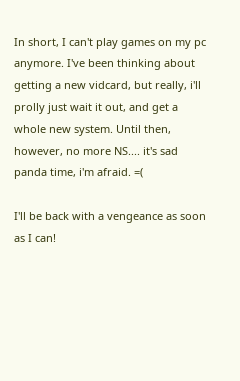In short, I can't play games on my pc anymore. I've been thinking about getting a new vidcard, but really, i'll prolly just wait it out, and get a whole new system. Until then, however, no more NS.... it's sad panda time, i'm afraid. =(

I'll be back with a vengeance as soon as I can!